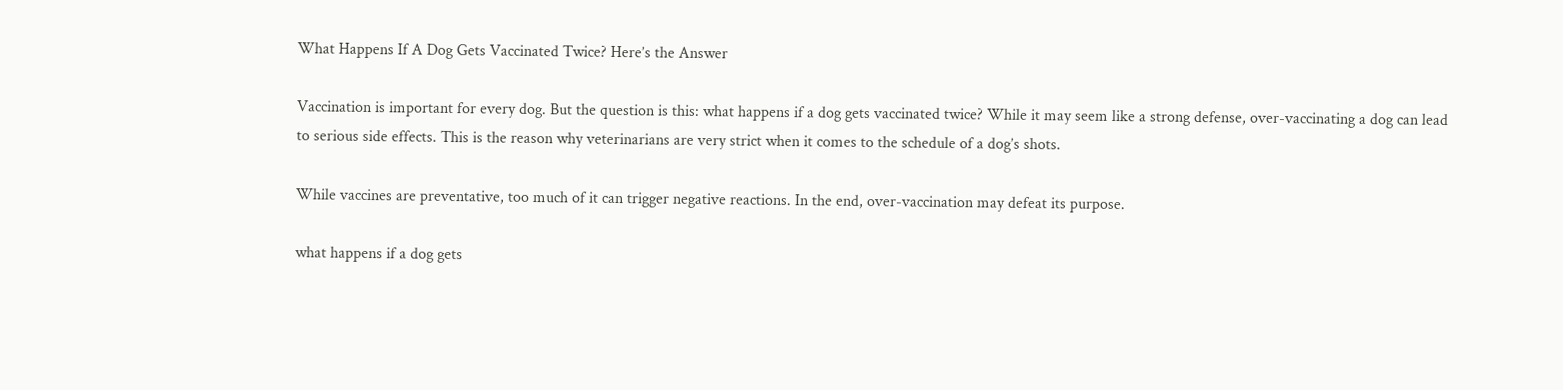What Happens If A Dog Gets Vaccinated Twice? Here’s the Answer

Vaccination is important for every dog. But the question is this: what happens if a dog gets vaccinated twice? While it may seem like a strong defense, over-vaccinating a dog can lead to serious side effects. This is the reason why veterinarians are very strict when it comes to the schedule of a dog’s shots.

While vaccines are preventative, too much of it can trigger negative reactions. In the end, over-vaccination may defeat its purpose.

what happens if a dog gets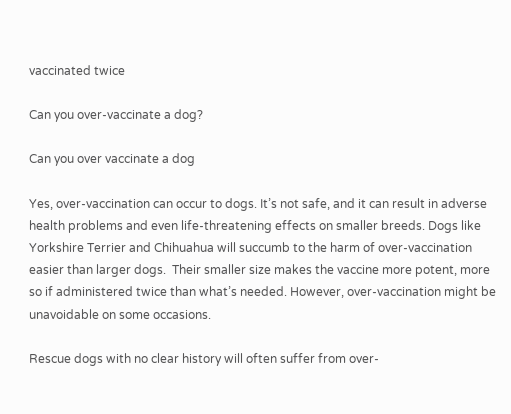vaccinated twice

Can you over-vaccinate a dog?

Can you over vaccinate a dog

Yes, over-vaccination can occur to dogs. It’s not safe, and it can result in adverse health problems and even life-threatening effects on smaller breeds. Dogs like Yorkshire Terrier and Chihuahua will succumb to the harm of over-vaccination easier than larger dogs.  Their smaller size makes the vaccine more potent, more so if administered twice than what’s needed. However, over-vaccination might be unavoidable on some occasions.

Rescue dogs with no clear history will often suffer from over-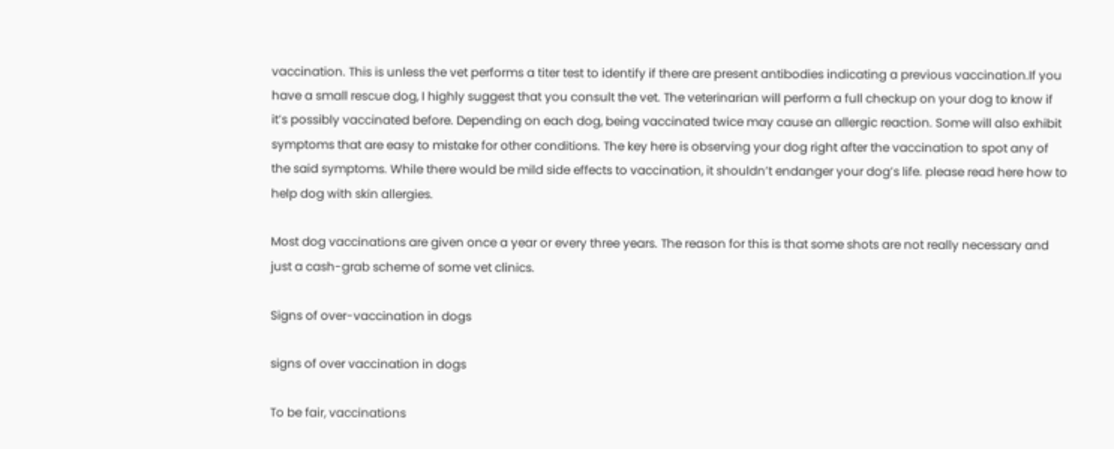vaccination. This is unless the vet performs a titer test to identify if there are present antibodies indicating a previous vaccination.If you have a small rescue dog, I highly suggest that you consult the vet. The veterinarian will perform a full checkup on your dog to know if it’s possibly vaccinated before. Depending on each dog, being vaccinated twice may cause an allergic reaction. Some will also exhibit symptoms that are easy to mistake for other conditions. The key here is observing your dog right after the vaccination to spot any of the said symptoms. While there would be mild side effects to vaccination, it shouldn’t endanger your dog’s life. please read here how to help dog with skin allergies.

Most dog vaccinations are given once a year or every three years. The reason for this is that some shots are not really necessary and just a cash-grab scheme of some vet clinics.

Signs of over-vaccination in dogs

signs of over vaccination in dogs

To be fair, vaccinations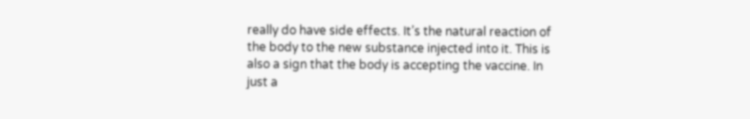really do have side effects. It’s the natural reaction of the body to the new substance injected into it. This is also a sign that the body is accepting the vaccine. In just a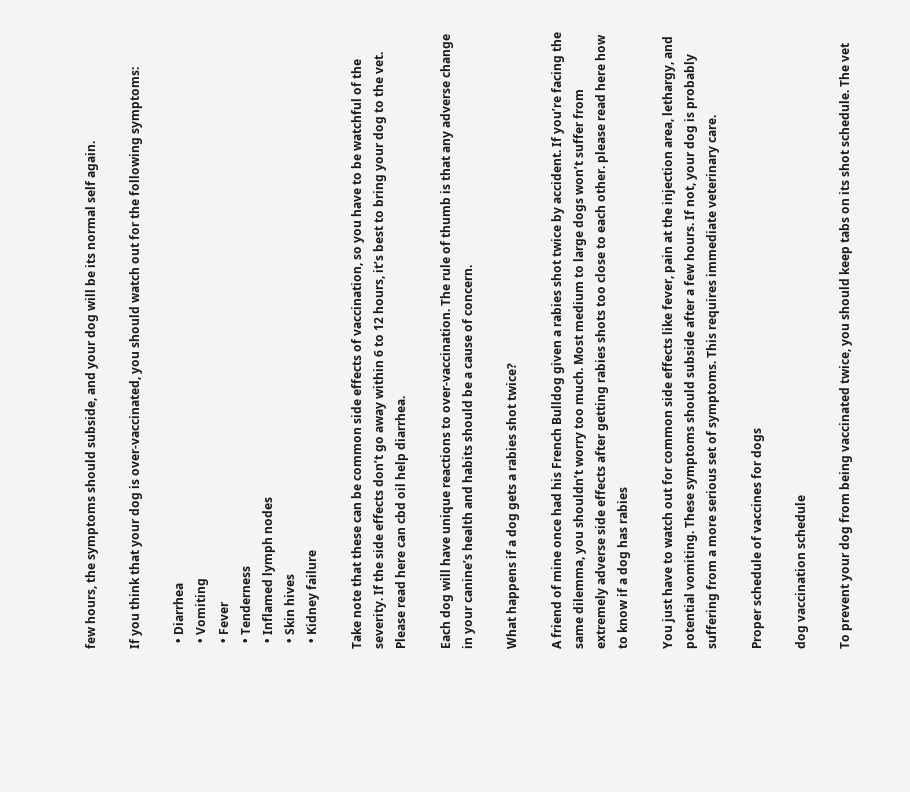few hours, the symptoms should subside, and your dog will be its normal self again.

If you think that your dog is over-vaccinated, you should watch out for the following symptoms:

  • Diarrhea
  • Vomiting
  • Fever
  • Tenderness
  • Inflamed lymph nodes
  • Skin hives
  • Kidney failure

Take note that these can be common side effects of vaccination, so you have to be watchful of the severity. If the side effects don’t go away within 6 to 12 hours, it’s best to bring your dog to the vet. Please read here can cbd oil help diarrhea.

Each dog will have unique reactions to over-vaccination. The rule of thumb is that any adverse change in your canine’s health and habits should be a cause of concern.

What happens if a dog gets a rabies shot twice?

A friend of mine once had his French Bulldog given a rabies shot twice by accident. If you’re facing the same dilemma, you shouldn’t worry too much. Most medium to large dogs won’t suffer from extremely adverse side effects after getting rabies shots too close to each other. please read here how to know if a dog has rabies

You just have to watch out for common side effects like fever, pain at the injection area, lethargy, and potential vomiting. These symptoms should subside after a few hours. If not, your dog is probably suffering from a more serious set of symptoms. This requires immediate veterinary care.

Proper schedule of vaccines for dogs

dog vaccination schedule

To prevent your dog from being vaccinated twice, you should keep tabs on its shot schedule. The vet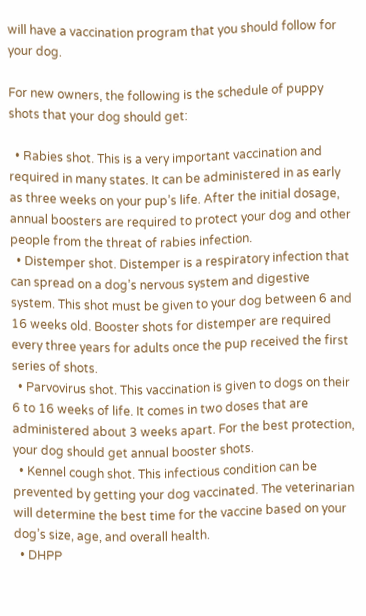will have a vaccination program that you should follow for your dog.

For new owners, the following is the schedule of puppy shots that your dog should get:

  • Rabies shot. This is a very important vaccination and required in many states. It can be administered in as early as three weeks on your pup’s life. After the initial dosage, annual boosters are required to protect your dog and other people from the threat of rabies infection.
  • Distemper shot. Distemper is a respiratory infection that can spread on a dog’s nervous system and digestive system. This shot must be given to your dog between 6 and 16 weeks old. Booster shots for distemper are required every three years for adults once the pup received the first series of shots.
  • Parvovirus shot. This vaccination is given to dogs on their 6 to 16 weeks of life. It comes in two doses that are administered about 3 weeks apart. For the best protection, your dog should get annual booster shots.
  • Kennel cough shot. This infectious condition can be prevented by getting your dog vaccinated. The veterinarian will determine the best time for the vaccine based on your dog’s size, age, and overall health.
  • DHPP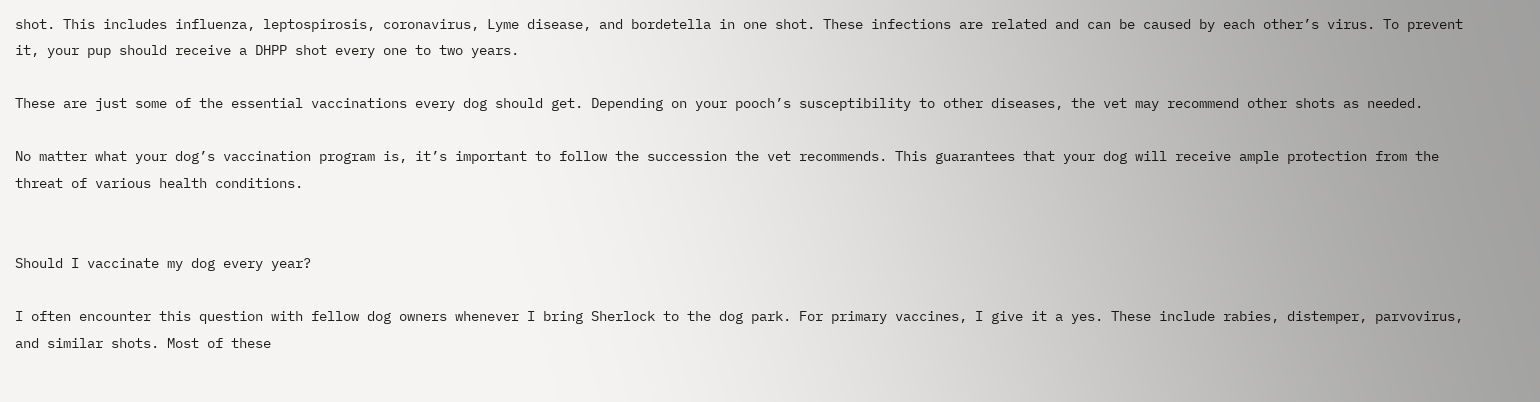shot. This includes influenza, leptospirosis, coronavirus, Lyme disease, and bordetella in one shot. These infections are related and can be caused by each other’s virus. To prevent it, your pup should receive a DHPP shot every one to two years.

These are just some of the essential vaccinations every dog should get. Depending on your pooch’s susceptibility to other diseases, the vet may recommend other shots as needed.

No matter what your dog’s vaccination program is, it’s important to follow the succession the vet recommends. This guarantees that your dog will receive ample protection from the threat of various health conditions.


Should I vaccinate my dog every year?

I often encounter this question with fellow dog owners whenever I bring Sherlock to the dog park. For primary vaccines, I give it a yes. These include rabies, distemper, parvovirus, and similar shots. Most of these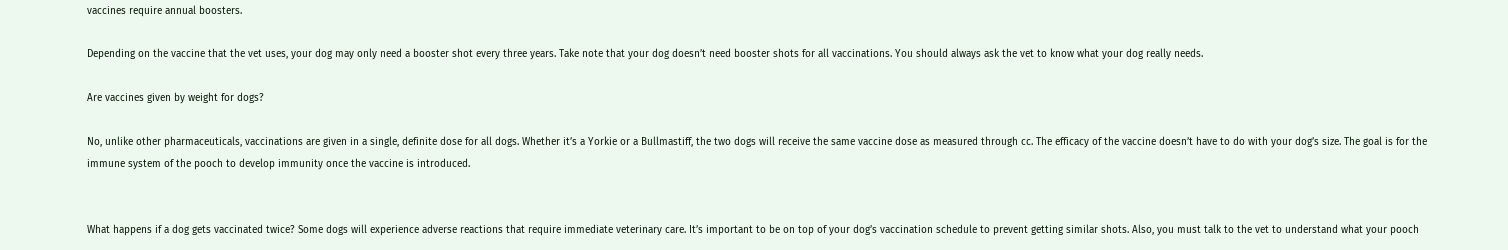vaccines require annual boosters.

Depending on the vaccine that the vet uses, your dog may only need a booster shot every three years. Take note that your dog doesn’t need booster shots for all vaccinations. You should always ask the vet to know what your dog really needs.

Are vaccines given by weight for dogs?

No, unlike other pharmaceuticals, vaccinations are given in a single, definite dose for all dogs. Whether it’s a Yorkie or a Bullmastiff, the two dogs will receive the same vaccine dose as measured through cc. The efficacy of the vaccine doesn’t have to do with your dog’s size. The goal is for the immune system of the pooch to develop immunity once the vaccine is introduced.


What happens if a dog gets vaccinated twice? Some dogs will experience adverse reactions that require immediate veterinary care. It’s important to be on top of your dog’s vaccination schedule to prevent getting similar shots. Also, you must talk to the vet to understand what your pooch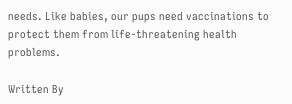needs. Like babies, our pups need vaccinations to protect them from life-threatening health problems.

Written By